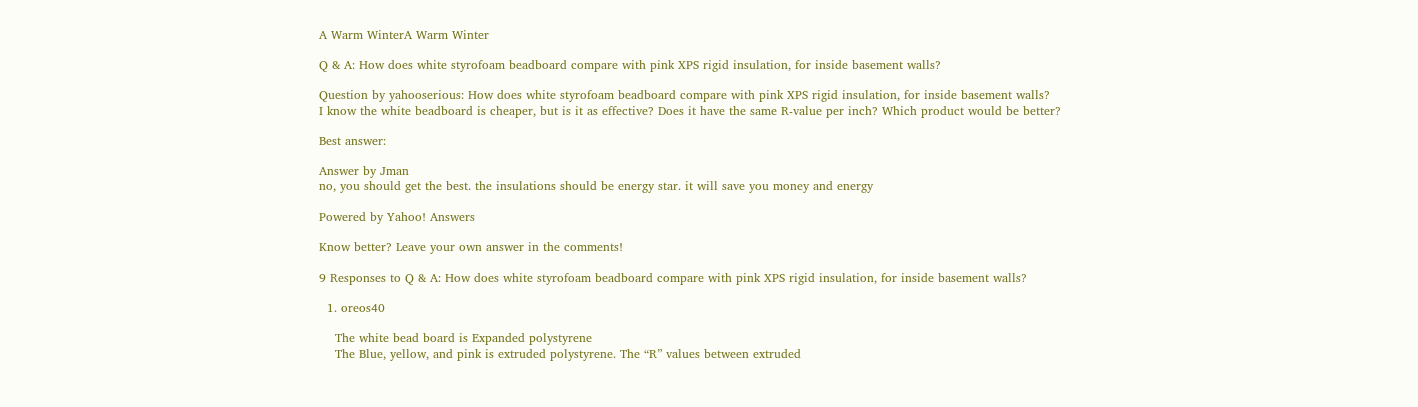A Warm WinterA Warm Winter

Q & A: How does white styrofoam beadboard compare with pink XPS rigid insulation, for inside basement walls?

Question by yahooserious: How does white styrofoam beadboard compare with pink XPS rigid insulation, for inside basement walls?
I know the white beadboard is cheaper, but is it as effective? Does it have the same R-value per inch? Which product would be better?

Best answer:

Answer by Jman
no, you should get the best. the insulations should be energy star. it will save you money and energy

Powered by Yahoo! Answers

Know better? Leave your own answer in the comments!

9 Responses to Q & A: How does white styrofoam beadboard compare with pink XPS rigid insulation, for inside basement walls?

  1. oreos40

    The white bead board is Expanded polystyrene
    The Blue, yellow, and pink is extruded polystyrene. The “R” values between extruded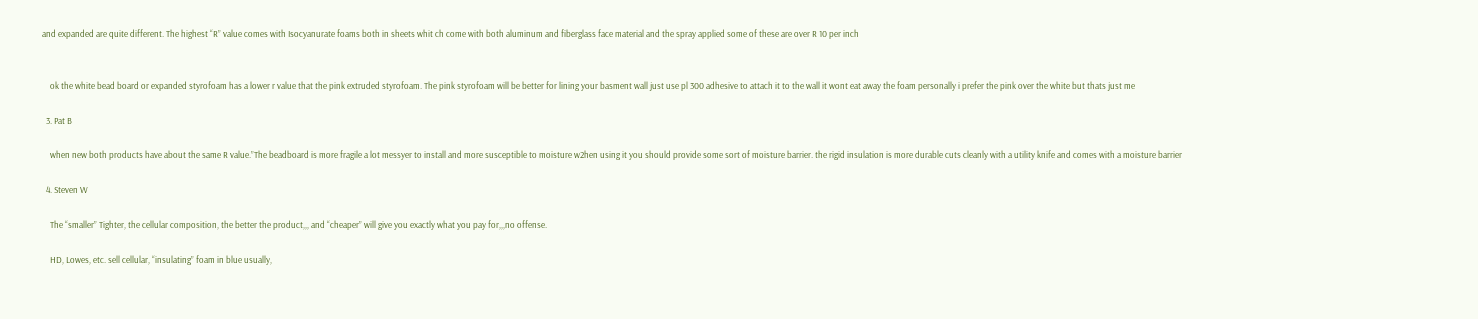and expanded are quite different. The highest “R” value comes with Isocyanurate foams both in sheets whit ch come with both aluminum and fiberglass face material and the spray applied some of these are over R 10 per inch


    ok the white bead board or expanded styrofoam has a lower r value that the pink extruded styrofoam. The pink styrofoam will be better for lining your basment wall just use pl 300 adhesive to attach it to the wall it wont eat away the foam personally i prefer the pink over the white but thats just me

  3. Pat B

    when new both products have about the same R value.”The beadboard is more fragile a lot messyer to install and more susceptible to moisture w2hen using it you should provide some sort of moisture barrier. the rigid insulation is more durable cuts cleanly with a utility knife and comes with a moisture barrier

  4. Steven W

    The “smaller” Tighter, the cellular composition, the better the product,,, and “cheaper” will give you exactly what you pay for,,,no offense.

    HD, Lowes, etc. sell cellular, “insulating” foam in blue usually,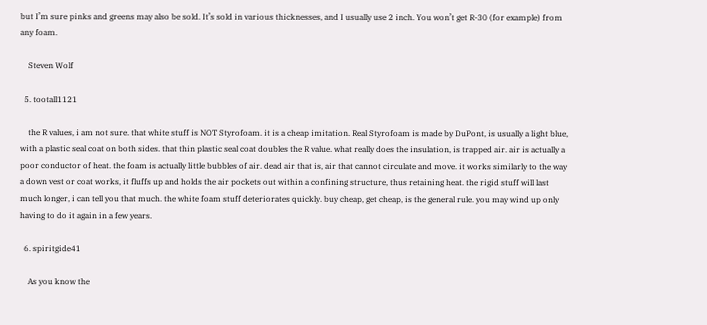but I’m sure pinks and greens may also be sold. It’s sold in various thicknesses, and I usually use 2 inch. You won’t get R-30 (for example) from any foam.

    Steven Wolf

  5. tootall1121

    the R values, i am not sure. that white stuff is NOT Styrofoam. it is a cheap imitation. Real Styrofoam is made by DuPont, is usually a light blue, with a plastic seal coat on both sides. that thin plastic seal coat doubles the R value. what really does the insulation, is trapped air. air is actually a poor conductor of heat. the foam is actually little bubbles of air. dead air that is, air that cannot circulate and move. it works similarly to the way a down vest or coat works, it fluffs up and holds the air pockets out within a confining structure, thus retaining heat. the rigid stuff will last much longer, i can tell you that much. the white foam stuff deteriorates quickly. buy cheap, get cheap, is the general rule. you may wind up only having to do it again in a few years.

  6. spiritgide41

    As you know the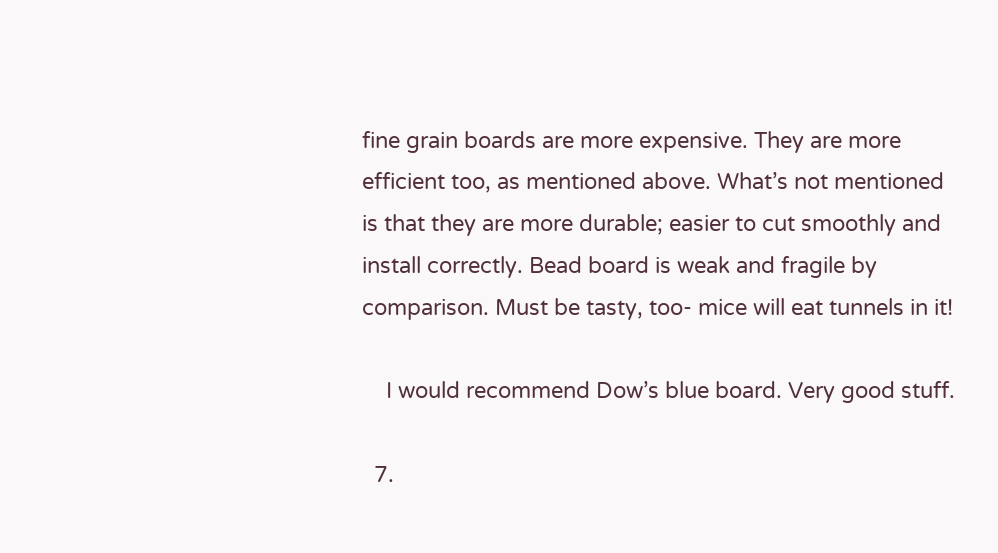fine grain boards are more expensive. They are more efficient too, as mentioned above. What’s not mentioned is that they are more durable; easier to cut smoothly and install correctly. Bead board is weak and fragile by comparison. Must be tasty, too- mice will eat tunnels in it!

    I would recommend Dow’s blue board. Very good stuff.

  7.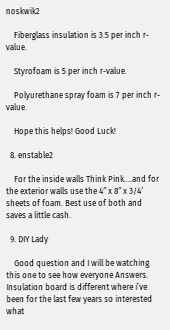noskwik2

    Fiberglass insulation is 3.5 per inch r-value.

    Styrofoam is 5 per inch r-value.

    Polyurethane spray foam is 7 per inch r-value.

    Hope this helps! Good Luck!

  8. enstable2

    For the inside walls Think Pink….and for the exterior walls use the 4″ x 8″ x 3/4′ sheets of foam. Best use of both and saves a little cash.

  9. DIY Lady

    Good question and I will be watching this one to see how everyone Answers. Insulation board is different where i’ve been for the last few years so interested what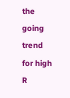the going trend for high R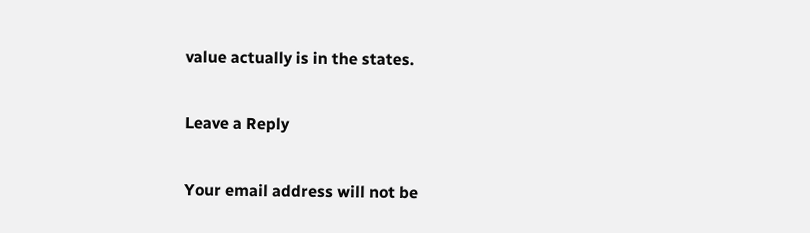value actually is in the states.

Leave a Reply

Your email address will not be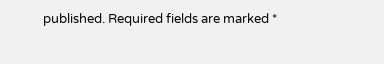published. Required fields are marked *